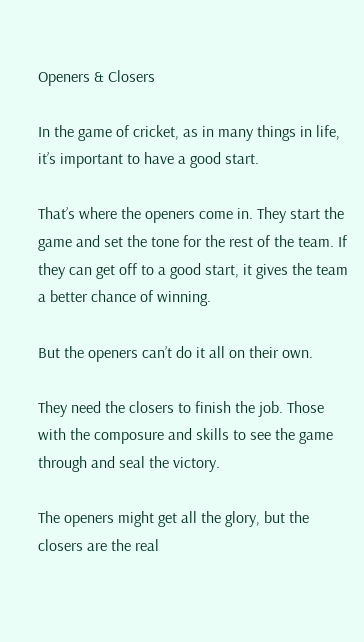Openers & Closers

In the game of cricket, as in many things in life, it’s important to have a good start.

That’s where the openers come in. They start the game and set the tone for the rest of the team. If they can get off to a good start, it gives the team a better chance of winning.

But the openers can’t do it all on their own.

They need the closers to finish the job. Those with the composure and skills to see the game through and seal the victory.

The openers might get all the glory, but the closers are the real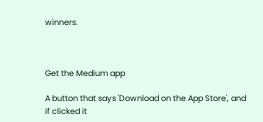winners.



Get the Medium app

A button that says 'Download on the App Store', and if clicked it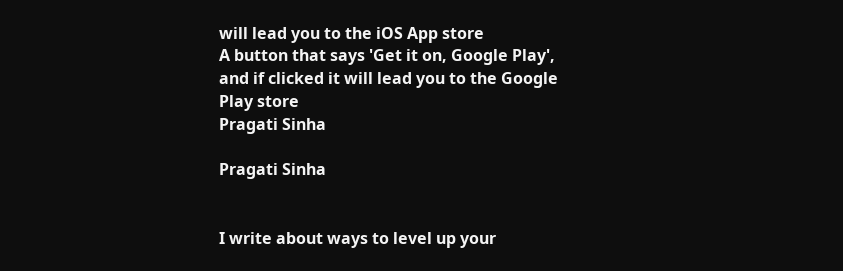will lead you to the iOS App store
A button that says 'Get it on, Google Play', and if clicked it will lead you to the Google Play store
Pragati Sinha

Pragati Sinha


I write about ways to level up your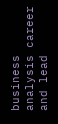business analysis career and lead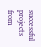successful projects from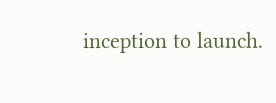inception to launch.